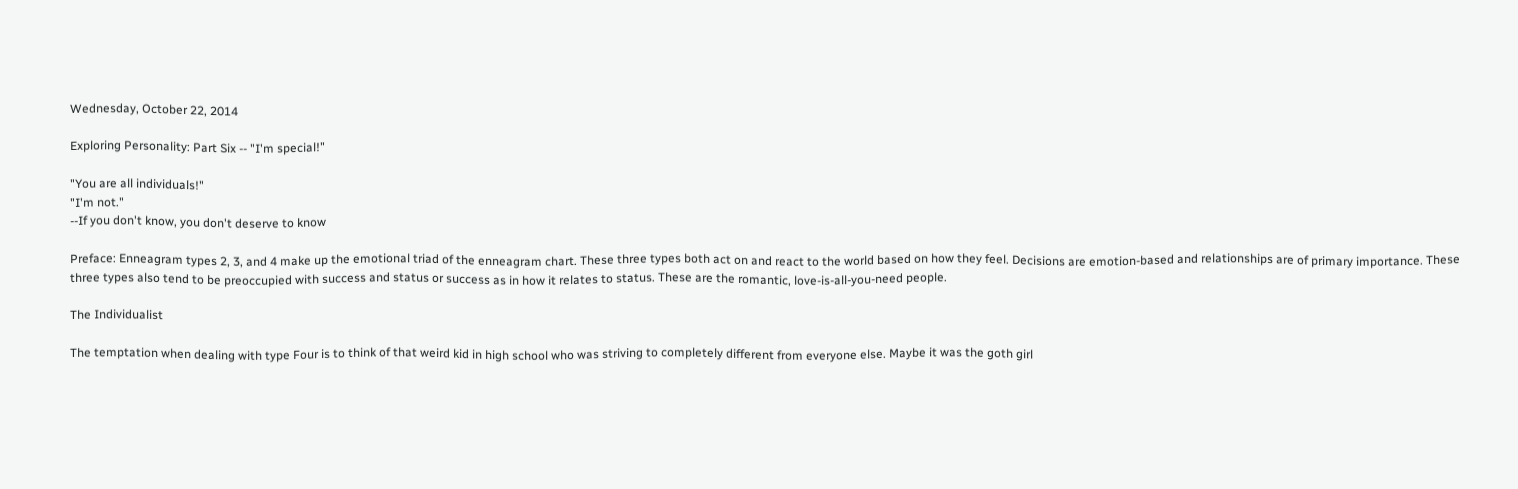Wednesday, October 22, 2014

Exploring Personality: Part Six -- "I'm special!"

"You are all individuals!"
"I'm not."
--If you don't know, you don't deserve to know

Preface: Enneagram types 2, 3, and 4 make up the emotional triad of the enneagram chart. These three types both act on and react to the world based on how they feel. Decisions are emotion-based and relationships are of primary importance. These three types also tend to be preoccupied with success and status or success as in how it relates to status. These are the romantic, love-is-all-you-need people.

The Individualist

The temptation when dealing with type Four is to think of that weird kid in high school who was striving to completely different from everyone else. Maybe it was the goth girl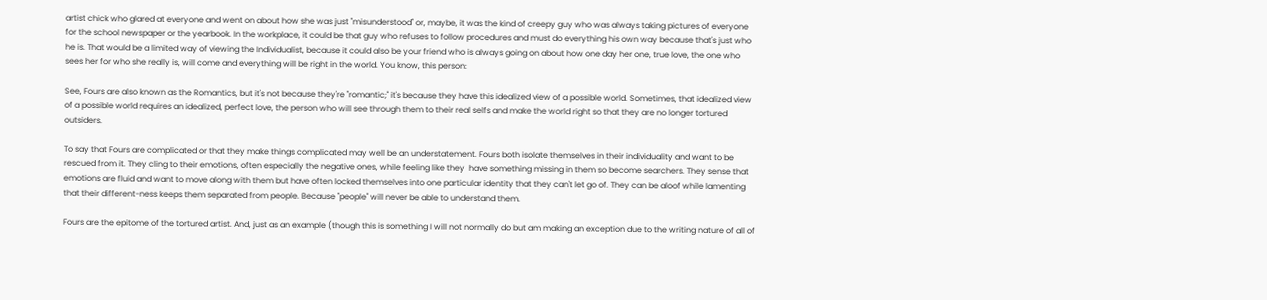artist chick who glared at everyone and went on about how she was just "misunderstood" or, maybe, it was the kind of creepy guy who was always taking pictures of everyone for the school newspaper or the yearbook. In the workplace, it could be that guy who refuses to follow procedures and must do everything his own way because that's just who he is. That would be a limited way of viewing the Individualist, because it could also be your friend who is always going on about how one day her one, true love, the one who sees her for who she really is, will come and everything will be right in the world. You know, this person:

See, Fours are also known as the Romantics, but it's not because they're "romantic;" it's because they have this idealized view of a possible world. Sometimes, that idealized view of a possible world requires an idealized, perfect love, the person who will see through them to their real selfs and make the world right so that they are no longer tortured outsiders.

To say that Fours are complicated or that they make things complicated may well be an understatement. Fours both isolate themselves in their individuality and want to be rescued from it. They cling to their emotions, often especially the negative ones, while feeling like they  have something missing in them so become searchers. They sense that emotions are fluid and want to move along with them but have often locked themselves into one particular identity that they can't let go of. They can be aloof while lamenting that their different-ness keeps them separated from people. Because "people" will never be able to understand them.

Fours are the epitome of the tortured artist. And, just as an example (though this is something I will not normally do but am making an exception due to the writing nature of all of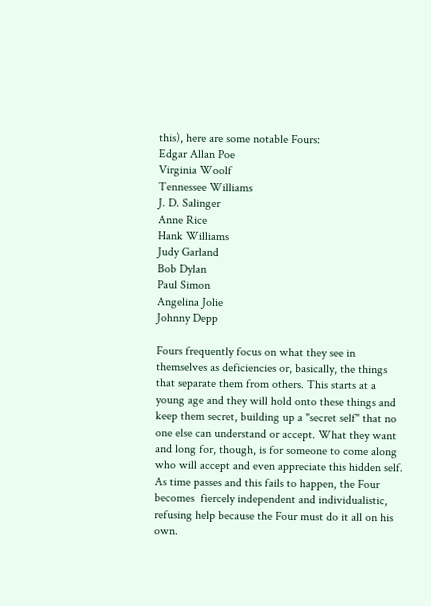this), here are some notable Fours:
Edgar Allan Poe
Virginia Woolf
Tennessee Williams
J. D. Salinger
Anne Rice
Hank Williams
Judy Garland
Bob Dylan
Paul Simon
Angelina Jolie
Johnny Depp

Fours frequently focus on what they see in themselves as deficiencies or, basically, the things that separate them from others. This starts at a young age and they will hold onto these things and keep them secret, building up a "secret self" that no one else can understand or accept. What they want and long for, though, is for someone to come along who will accept and even appreciate this hidden self. As time passes and this fails to happen, the Four becomes  fiercely independent and individualistic, refusing help because the Four must do it all on his own.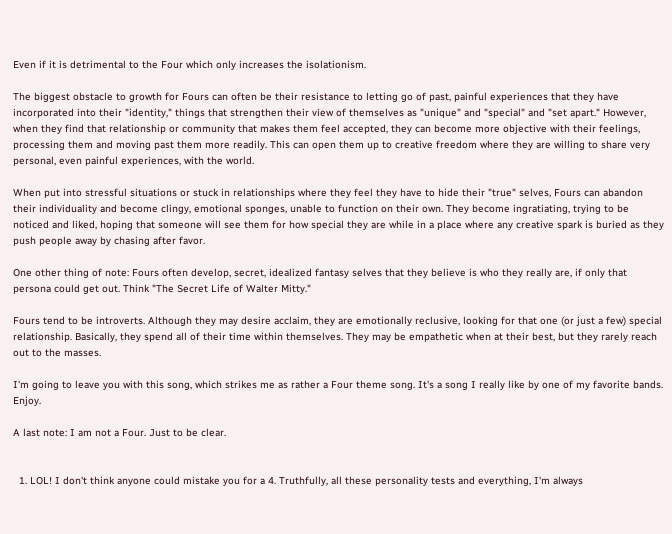Even if it is detrimental to the Four which only increases the isolationism.

The biggest obstacle to growth for Fours can often be their resistance to letting go of past, painful experiences that they have incorporated into their "identity," things that strengthen their view of themselves as "unique" and "special" and "set apart." However, when they find that relationship or community that makes them feel accepted, they can become more objective with their feelings, processing them and moving past them more readily. This can open them up to creative freedom where they are willing to share very personal, even painful experiences, with the world.

When put into stressful situations or stuck in relationships where they feel they have to hide their "true" selves, Fours can abandon their individuality and become clingy, emotional sponges, unable to function on their own. They become ingratiating, trying to be noticed and liked, hoping that someone will see them for how special they are while in a place where any creative spark is buried as they push people away by chasing after favor.

One other thing of note: Fours often develop, secret, idealized fantasy selves that they believe is who they really are, if only that persona could get out. Think "The Secret Life of Walter Mitty."

Fours tend to be introverts. Although they may desire acclaim, they are emotionally reclusive, looking for that one (or just a few) special relationship. Basically, they spend all of their time within themselves. They may be empathetic when at their best, but they rarely reach out to the masses.

I'm going to leave you with this song, which strikes me as rather a Four theme song. It's a song I really like by one of my favorite bands. Enjoy.

A last note: I am not a Four. Just to be clear.


  1. LOL! I don't think anyone could mistake you for a 4. Truthfully, all these personality tests and everything, I'm always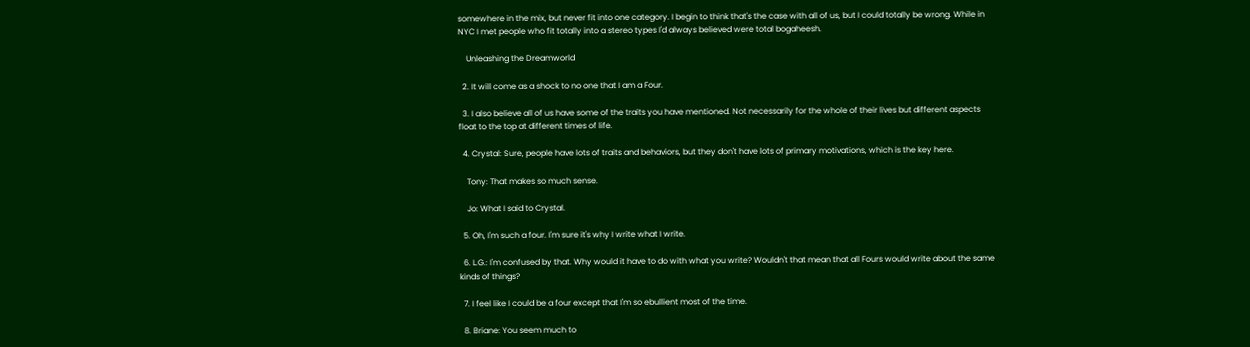somewhere in the mix, but never fit into one category. I begin to think that's the case with all of us, but I could totally be wrong. While in NYC I met people who fit totally into a stereo types I'd always believed were total bogaheesh.

    Unleashing the Dreamworld

  2. It will come as a shock to no one that I am a Four.

  3. I also believe all of us have some of the traits you have mentioned. Not necessarily for the whole of their lives but different aspects float to the top at different times of life.

  4. Crystal: Sure, people have lots of traits and behaviors, but they don't have lots of primary motivations, which is the key here.

    Tony: That makes so much sense.

    Jo: What I said to Crystal.

  5. Oh, I'm such a four. I'm sure it's why I write what I write.

  6. L.G.: I'm confused by that. Why would it have to do with what you write? Wouldn't that mean that all Fours would write about the same kinds of things?

  7. I feel like I could be a four except that I'm so ebullient most of the time.

  8. Briane: You seem much to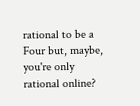rational to be a Four but, maybe, you're only rational online?